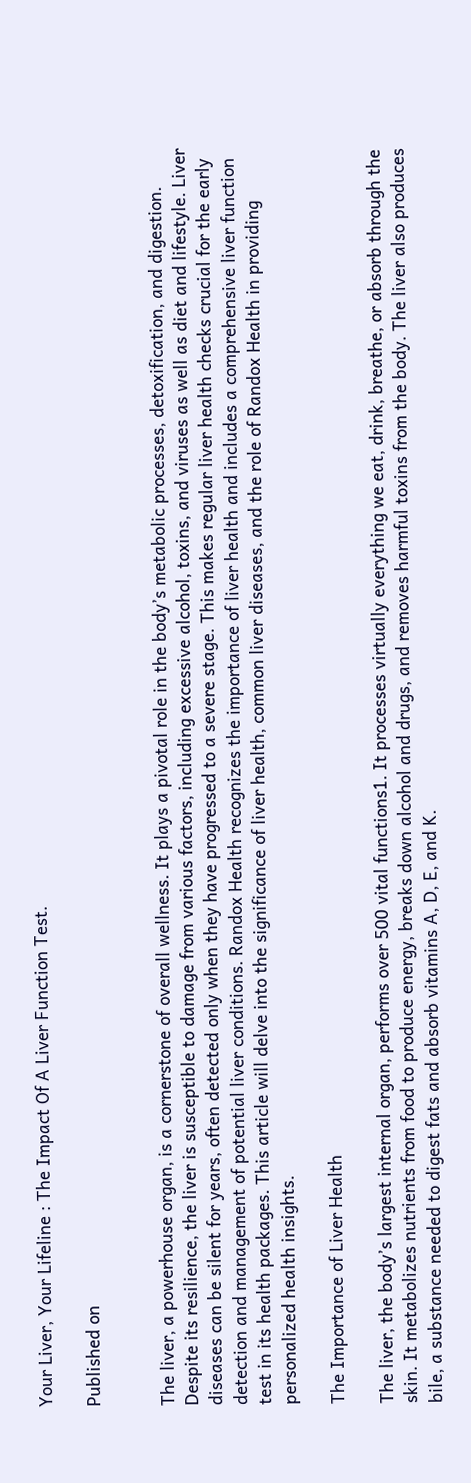Your Liver, Your Lifeline : The Impact Of A Liver Function Test.

Published on


The liver, a powerhouse organ, is a cornerstone of overall wellness. It plays a pivotal role in the body’s metabolic processes, detoxification, and digestion. Despite its resilience, the liver is susceptible to damage from various factors, including excessive alcohol, toxins, and viruses as well as diet and lifestyle. Liver diseases can be silent for years, often detected only when they have progressed to a severe stage. This makes regular liver health checks crucial for the early detection and management of potential liver conditions. Randox Health recognizes the importance of liver health and includes a comprehensive liver function test in its health packages. This article will delve into the significance of liver health, common liver diseases, and the role of Randox Health in providing personalized health insights.

The Importance of Liver Health

The liver, the body’s largest internal organ, performs over 500 vital functions1. It processes virtually everything we eat, drink, breathe, or absorb through the skin. It metabolizes nutrients from food to produce energy, breaks down alcohol and drugs, and removes harmful toxins from the body. The liver also produces bile, a substance needed to digest fats and absorb vitamins A, D, E, and K.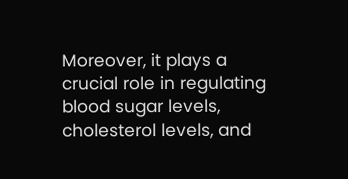Moreover, it plays a crucial role in regulating blood sugar levels, cholesterol levels, and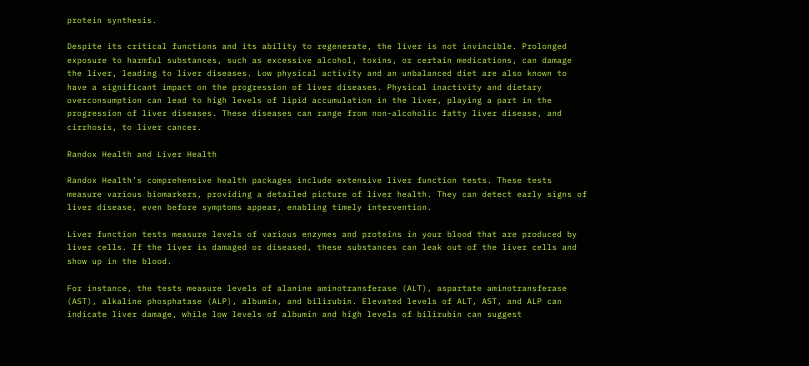protein synthesis.

Despite its critical functions and its ability to regenerate, the liver is not invincible. Prolonged exposure to harmful substances, such as excessive alcohol, toxins, or certain medications, can damage the liver, leading to liver diseases. Low physical activity and an unbalanced diet are also known to have a significant impact on the progression of liver diseases. Physical inactivity and dietary overconsumption can lead to high levels of lipid accumulation in the liver, playing a part in the progression of liver diseases. These diseases can range from non-alcoholic fatty liver disease, and cirrhosis, to liver cancer.

Randox Health and Liver Health

Randox Health’s comprehensive health packages include extensive liver function tests. These tests measure various biomarkers, providing a detailed picture of liver health. They can detect early signs of liver disease, even before symptoms appear, enabling timely intervention.

Liver function tests measure levels of various enzymes and proteins in your blood that are produced by liver cells. If the liver is damaged or diseased, these substances can leak out of the liver cells and show up in the blood.

For instance, the tests measure levels of alanine aminotransferase (ALT), aspartate aminotransferase (AST), alkaline phosphatase (ALP), albumin, and bilirubin. Elevated levels of ALT, AST, and ALP can indicate liver damage, while low levels of albumin and high levels of bilirubin can suggest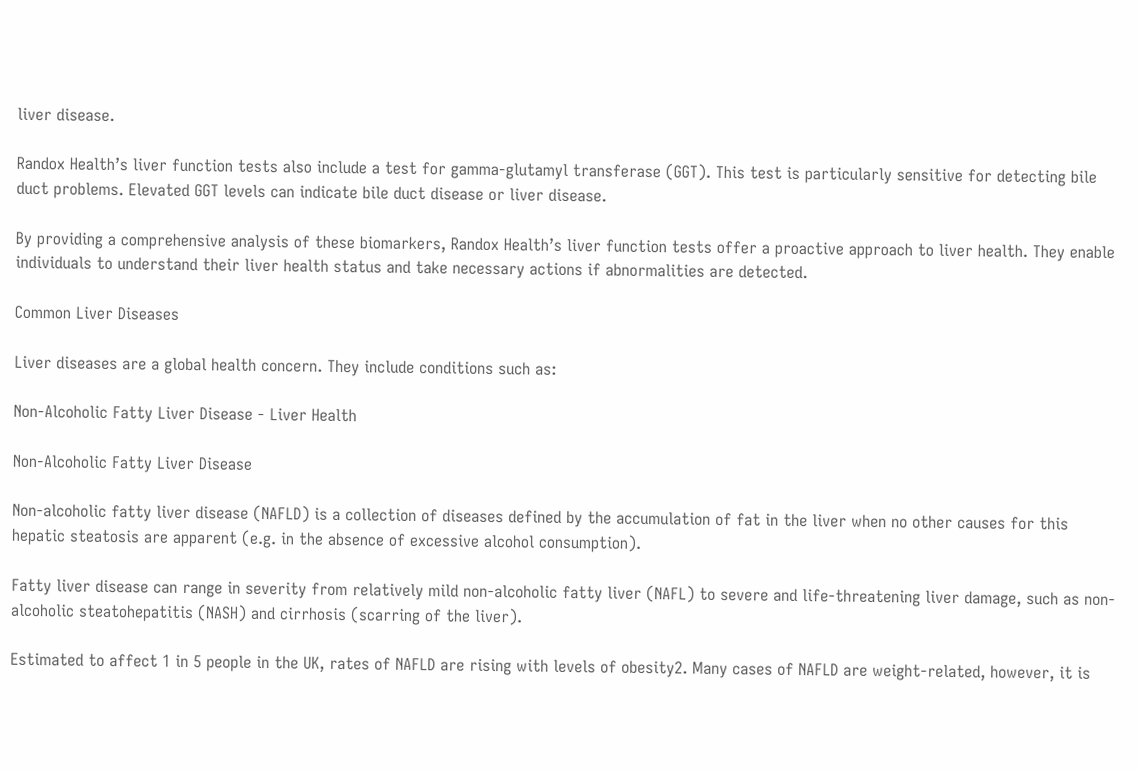liver disease.

Randox Health’s liver function tests also include a test for gamma-glutamyl transferase (GGT). This test is particularly sensitive for detecting bile duct problems. Elevated GGT levels can indicate bile duct disease or liver disease.

By providing a comprehensive analysis of these biomarkers, Randox Health’s liver function tests offer a proactive approach to liver health. They enable individuals to understand their liver health status and take necessary actions if abnormalities are detected.

Common Liver Diseases

Liver diseases are a global health concern. They include conditions such as:

Non-Alcoholic Fatty Liver Disease - Liver Health

Non-Alcoholic Fatty Liver Disease

Non-alcoholic fatty liver disease (NAFLD) is a collection of diseases defined by the accumulation of fat in the liver when no other causes for this hepatic steatosis are apparent (e.g. in the absence of excessive alcohol consumption).

Fatty liver disease can range in severity from relatively mild non-alcoholic fatty liver (NAFL) to severe and life-threatening liver damage, such as non-alcoholic steatohepatitis (NASH) and cirrhosis (scarring of the liver).

Estimated to affect 1 in 5 people in the UK, rates of NAFLD are rising with levels of obesity2. Many cases of NAFLD are weight-related, however, it is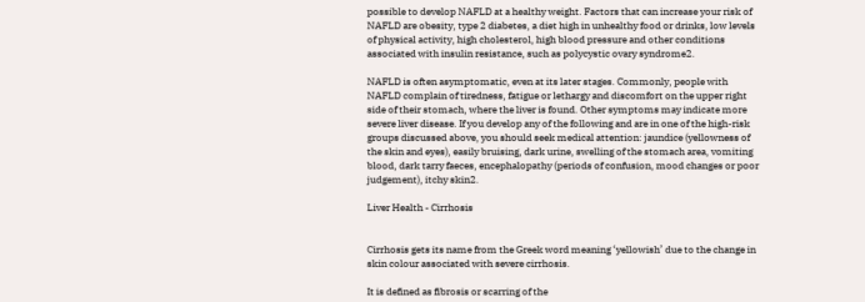possible to develop NAFLD at a healthy weight. Factors that can increase your risk of NAFLD are obesity, type 2 diabetes, a diet high in unhealthy food or drinks, low levels of physical activity, high cholesterol, high blood pressure and other conditions associated with insulin resistance, such as polycystic ovary syndrome2.

NAFLD is often asymptomatic, even at its later stages. Commonly, people with NAFLD complain of tiredness, fatigue or lethargy and discomfort on the upper right side of their stomach, where the liver is found. Other symptoms may indicate more severe liver disease. If you develop any of the following and are in one of the high-risk groups discussed above, you should seek medical attention: jaundice (yellowness of the skin and eyes), easily bruising, dark urine, swelling of the stomach area, vomiting blood, dark tarry faeces, encephalopathy (periods of confusion, mood changes or poor judgement), itchy skin2.

Liver Health - Cirrhosis


Cirrhosis gets its name from the Greek word meaning ‘yellowish’ due to the change in skin colour associated with severe cirrhosis.

It is defined as fibrosis or scarring of the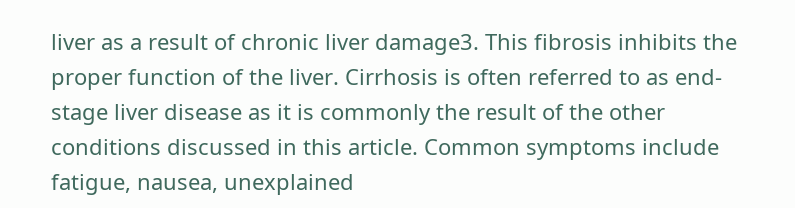liver as a result of chronic liver damage3. This fibrosis inhibits the proper function of the liver. Cirrhosis is often referred to as end-stage liver disease as it is commonly the result of the other conditions discussed in this article. Common symptoms include fatigue, nausea, unexplained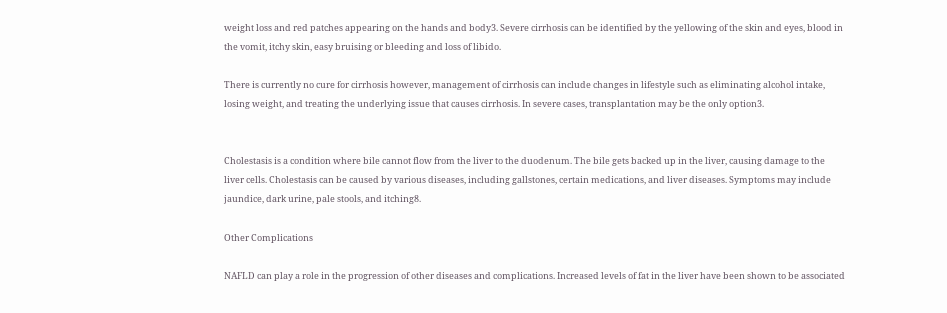weight loss and red patches appearing on the hands and body3. Severe cirrhosis can be identified by the yellowing of the skin and eyes, blood in the vomit, itchy skin, easy bruising or bleeding and loss of libido.

There is currently no cure for cirrhosis however, management of cirrhosis can include changes in lifestyle such as eliminating alcohol intake, losing weight, and treating the underlying issue that causes cirrhosis. In severe cases, transplantation may be the only option3.


Cholestasis is a condition where bile cannot flow from the liver to the duodenum. The bile gets backed up in the liver, causing damage to the liver cells. Cholestasis can be caused by various diseases, including gallstones, certain medications, and liver diseases. Symptoms may include jaundice, dark urine, pale stools, and itching8.

Other Complications

NAFLD can play a role in the progression of other diseases and complications. Increased levels of fat in the liver have been shown to be associated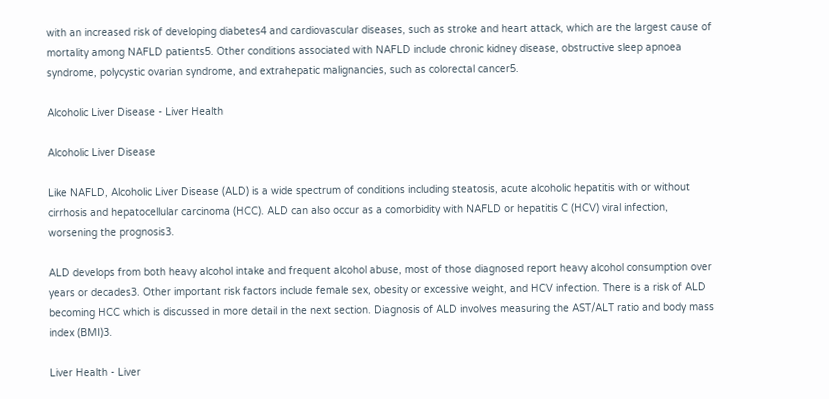with an increased risk of developing diabetes4 and cardiovascular diseases, such as stroke and heart attack, which are the largest cause of mortality among NAFLD patients5. Other conditions associated with NAFLD include chronic kidney disease, obstructive sleep apnoea syndrome, polycystic ovarian syndrome, and extrahepatic malignancies, such as colorectal cancer5.

Alcoholic Liver Disease - Liver Health

Alcoholic Liver Disease

Like NAFLD, Alcoholic Liver Disease (ALD) is a wide spectrum of conditions including steatosis, acute alcoholic hepatitis with or without cirrhosis and hepatocellular carcinoma (HCC). ALD can also occur as a comorbidity with NAFLD or hepatitis C (HCV) viral infection, worsening the prognosis3.

ALD develops from both heavy alcohol intake and frequent alcohol abuse, most of those diagnosed report heavy alcohol consumption over years or decades3. Other important risk factors include female sex, obesity or excessive weight, and HCV infection. There is a risk of ALD becoming HCC which is discussed in more detail in the next section. Diagnosis of ALD involves measuring the AST/ALT ratio and body mass index (BMI)3.

Liver Health - Liver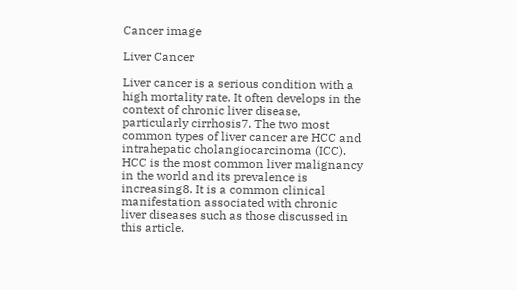Cancer image

Liver Cancer

Liver cancer is a serious condition with a high mortality rate. It often develops in the context of chronic liver disease, particularly cirrhosis7. The two most common types of liver cancer are HCC and intrahepatic cholangiocarcinoma (ICC). HCC is the most common liver malignancy in the world and its prevalence is increasing8. It is a common clinical manifestation associated with chronic liver diseases such as those discussed in this article.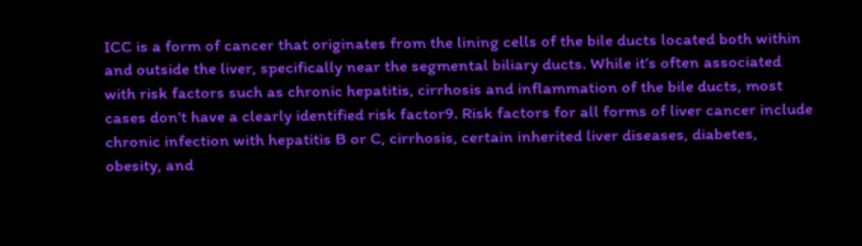ICC is a form of cancer that originates from the lining cells of the bile ducts located both within and outside the liver, specifically near the segmental biliary ducts. While it’s often associated with risk factors such as chronic hepatitis, cirrhosis and inflammation of the bile ducts, most cases don’t have a clearly identified risk factor9. Risk factors for all forms of liver cancer include chronic infection with hepatitis B or C, cirrhosis, certain inherited liver diseases, diabetes, obesity, and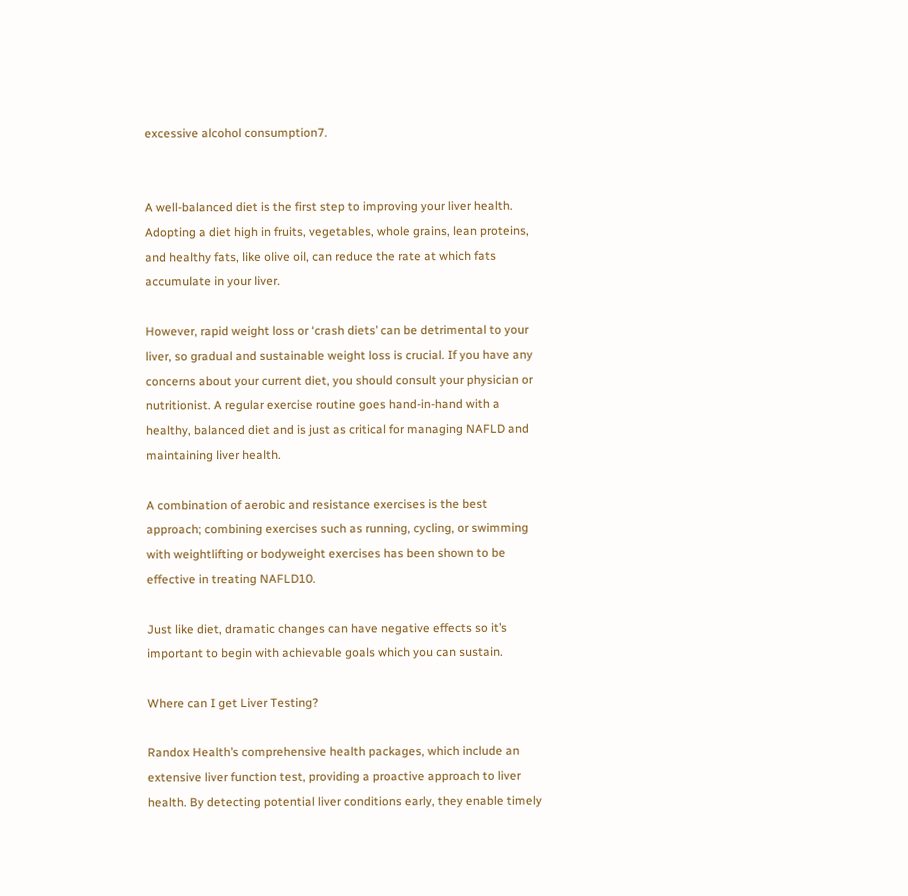excessive alcohol consumption7.


A well-balanced diet is the first step to improving your liver health. Adopting a diet high in fruits, vegetables, whole grains, lean proteins, and healthy fats, like olive oil, can reduce the rate at which fats accumulate in your liver.

However, rapid weight loss or ‘crash diets’ can be detrimental to your liver, so gradual and sustainable weight loss is crucial. If you have any concerns about your current diet, you should consult your physician or nutritionist. A regular exercise routine goes hand-in-hand with a healthy, balanced diet and is just as critical for managing NAFLD and maintaining liver health.

A combination of aerobic and resistance exercises is the best approach; combining exercises such as running, cycling, or swimming with weightlifting or bodyweight exercises has been shown to be effective in treating NAFLD10.

Just like diet, dramatic changes can have negative effects so it’s important to begin with achievable goals which you can sustain.

Where can I get Liver Testing?

Randox Health’s comprehensive health packages, which include an extensive liver function test, providing a proactive approach to liver health. By detecting potential liver conditions early, they enable timely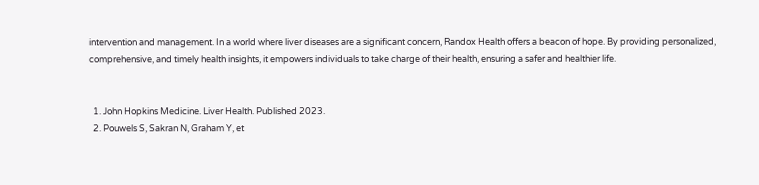intervention and management. In a world where liver diseases are a significant concern, Randox Health offers a beacon of hope. By providing personalized, comprehensive, and timely health insights, it empowers individuals to take charge of their health, ensuring a safer and healthier life.


  1. John Hopkins Medicine. Liver Health. Published 2023.
  2. Pouwels S, Sakran N, Graham Y, et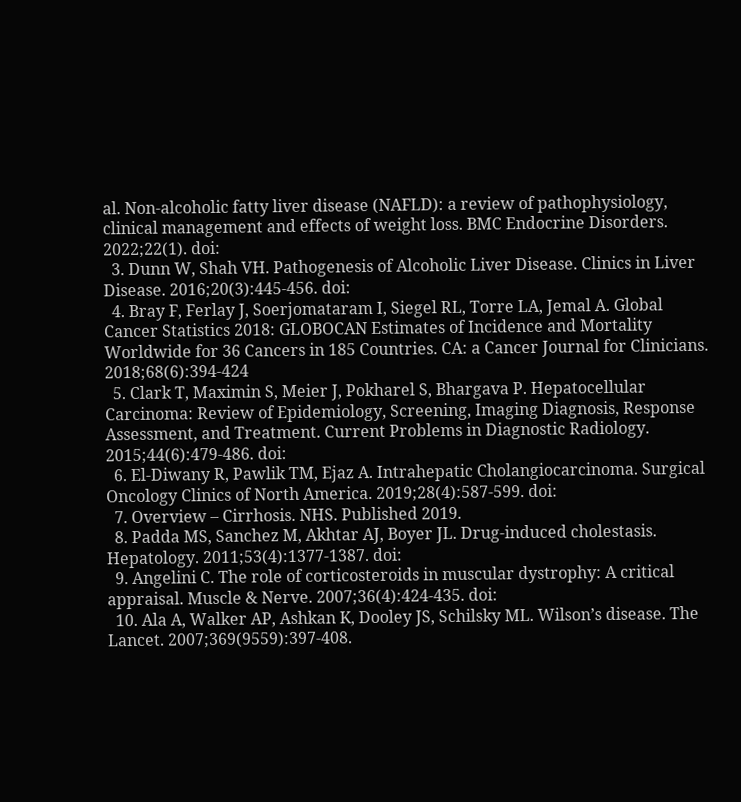al. Non-alcoholic fatty liver disease (NAFLD): a review of pathophysiology, clinical management and effects of weight loss. BMC Endocrine Disorders. 2022;22(1). doi:
  3. Dunn W, Shah VH. Pathogenesis of Alcoholic Liver Disease. Clinics in Liver Disease. 2016;20(3):445-456. doi:
  4. Bray F, Ferlay J, Soerjomataram I, Siegel RL, Torre LA, Jemal A. Global Cancer Statistics 2018: GLOBOCAN Estimates of Incidence and Mortality Worldwide for 36 Cancers in 185 Countries. CA: a Cancer Journal for Clinicians. 2018;68(6):394-424
  5. Clark T, Maximin S, Meier J, Pokharel S, Bhargava P. Hepatocellular Carcinoma: Review of Epidemiology, Screening, Imaging Diagnosis, Response Assessment, and Treatment. Current Problems in Diagnostic Radiology. 2015;44(6):479-486. doi:
  6. El-Diwany R, Pawlik TM, Ejaz A. Intrahepatic Cholangiocarcinoma. Surgical Oncology Clinics of North America. 2019;28(4):587-599. doi:
  7. Overview – Cirrhosis. NHS. Published 2019.
  8. Padda MS, Sanchez M, Akhtar AJ, Boyer JL. Drug-induced cholestasis. Hepatology. 2011;53(4):1377-1387. doi:
  9. Angelini C. The role of corticosteroids in muscular dystrophy: A critical appraisal. Muscle & Nerve. 2007;36(4):424-435. doi:
  10. Ala A, Walker AP, Ashkan K, Dooley JS, Schilsky ML. Wilson’s disease. The Lancet. 2007;369(9559):397-408.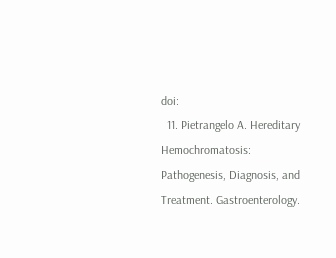doi:
  11. Pietrangelo A. Hereditary Hemochromatosis: Pathogenesis, Diagnosis, and Treatment. Gastroenterology.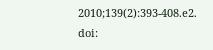2010;139(2):393-408.e2. doi: